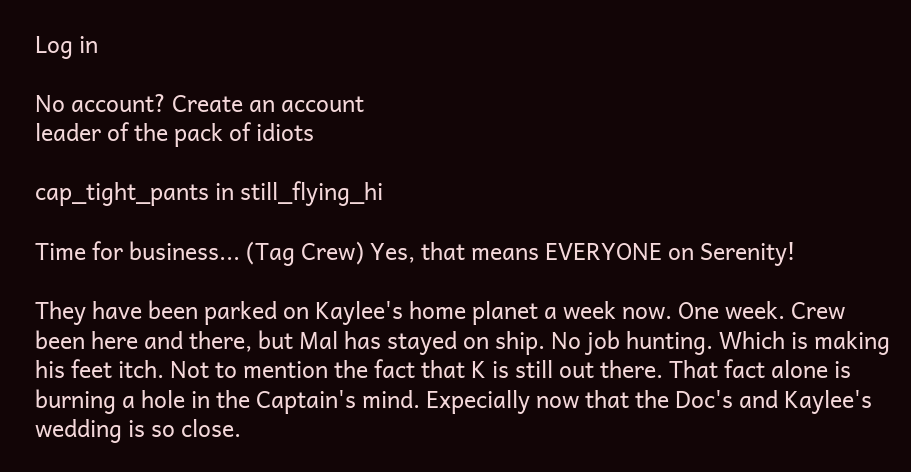Log in

No account? Create an account
leader of the pack of idiots

cap_tight_pants in still_flying_hi

Time for business... (Tag Crew) Yes, that means EVERYONE on Serenity!

They have been parked on Kaylee's home planet a week now. One week. Crew been here and there, but Mal has stayed on ship. No job hunting. Which is making his feet itch. Not to mention the fact that K is still out there. That fact alone is burning a hole in the Captain's mind. Expecially now that the Doc's and Kaylee's wedding is so close.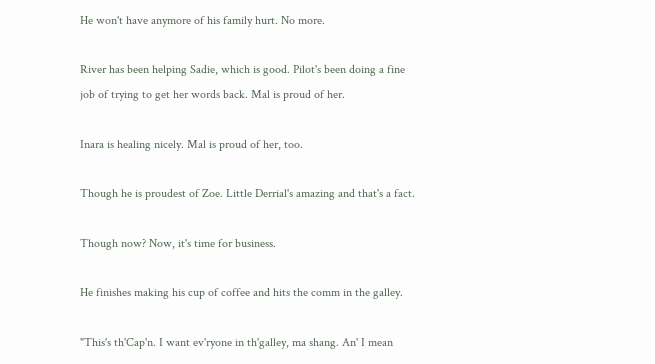He won't have anymore of his family hurt. No more.

River has been helping Sadie, which is good. Pilot's been doing a fine job of trying to get her words back. Mal is proud of her.

Inara is healing nicely. Mal is proud of her, too.

Though he is proudest of Zoe. Little Derrial's amazing and that's a fact.

Though now? Now, it's time for business.

He finishes making his cup of coffee and hits the comm in the galley.

"This's th'Cap'n. I want ev'ryone in th'galley, ma shang. An' I mean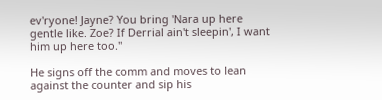ev'ryone! Jayne? You bring 'Nara up here gentle like. Zoe? If Derrial ain't sleepin', I want him up here too."

He signs off the comm and moves to lean against the counter and sip his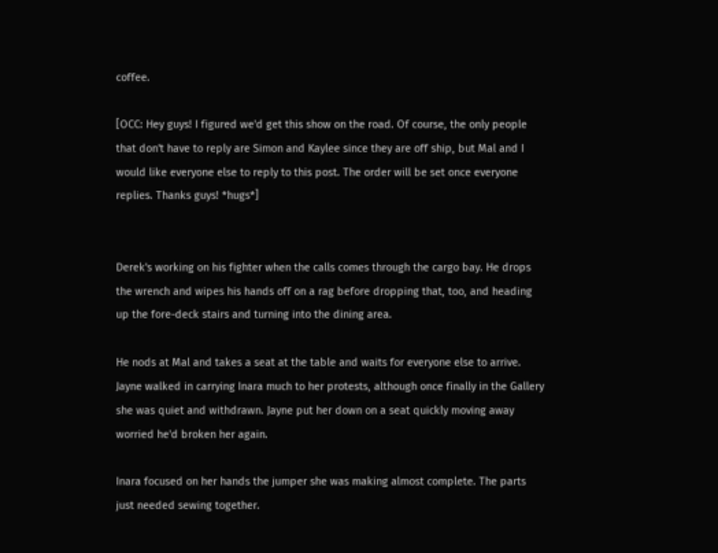coffee.

[OCC: Hey guys! I figured we'd get this show on the road. Of course, the only people that don't have to reply are Simon and Kaylee since they are off ship, but Mal and I would like everyone else to reply to this post. The order will be set once everyone replies. Thanks guys! *hugs*]


Derek's working on his fighter when the calls comes through the cargo bay. He drops the wrench and wipes his hands off on a rag before dropping that, too, and heading up the fore-deck stairs and turning into the dining area.

He nods at Mal and takes a seat at the table and waits for everyone else to arrive.
Jayne walked in carrying Inara much to her protests, although once finally in the Gallery she was quiet and withdrawn. Jayne put her down on a seat quickly moving away worried he'd broken her again.

Inara focused on her hands the jumper she was making almost complete. The parts just needed sewing together.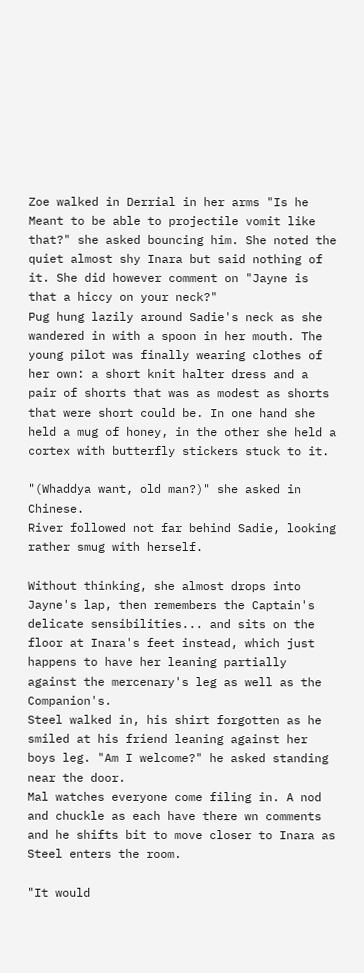Zoe walked in Derrial in her arms "Is he Meant to be able to projectile vomit like that?" she asked bouncing him. She noted the quiet almost shy Inara but said nothing of it. She did however comment on "Jayne is that a hiccy on your neck?"
Pug hung lazily around Sadie's neck as she wandered in with a spoon in her mouth. The young pilot was finally wearing clothes of her own: a short knit halter dress and a pair of shorts that was as modest as shorts that were short could be. In one hand she held a mug of honey, in the other she held a cortex with butterfly stickers stuck to it.

"(Whaddya want, old man?)" she asked in Chinese.
River followed not far behind Sadie, looking rather smug with herself.

Without thinking, she almost drops into Jayne's lap, then remembers the Captain's delicate sensibilities... and sits on the floor at Inara's feet instead, which just happens to have her leaning partially against the mercenary's leg as well as the Companion's.
Steel walked in, his shirt forgotten as he smiled at his friend leaning against her boys leg. "Am I welcome?" he asked standing near the door.
Mal watches everyone come filing in. A nod and chuckle as each have there wn comments and he shifts bit to move closer to Inara as Steel enters the room.

"It would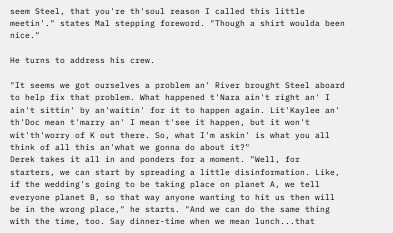seem Steel, that you're th'soul reason I called this little meetin'." states Mal stepping foreword. "Though a shirt woulda been nice."

He turns to address his crew.

"It seems we got ourselves a problem an' River brought Steel aboard to help fix that problem. What happened t'Nara ain't right an' I ain't sittin' by an'waitin' for it to happen again. Lit'Kaylee an' th'Doc mean t'marry an' I mean t'see it happen, but it won't wit'th'worry of K out there. So, what I'm askin' is what you all think of all this an'what we gonna do about it?"
Derek takes it all in and ponders for a moment. "Well, for starters, we can start by spreading a little disinformation. Like, if the wedding's going to be taking place on planet A, we tell everyone planet B, so that way anyone wanting to hit us then will be in the wrong place," he starts. "And we can do the same thing with the time, too. Say dinner-time when we mean lunch...that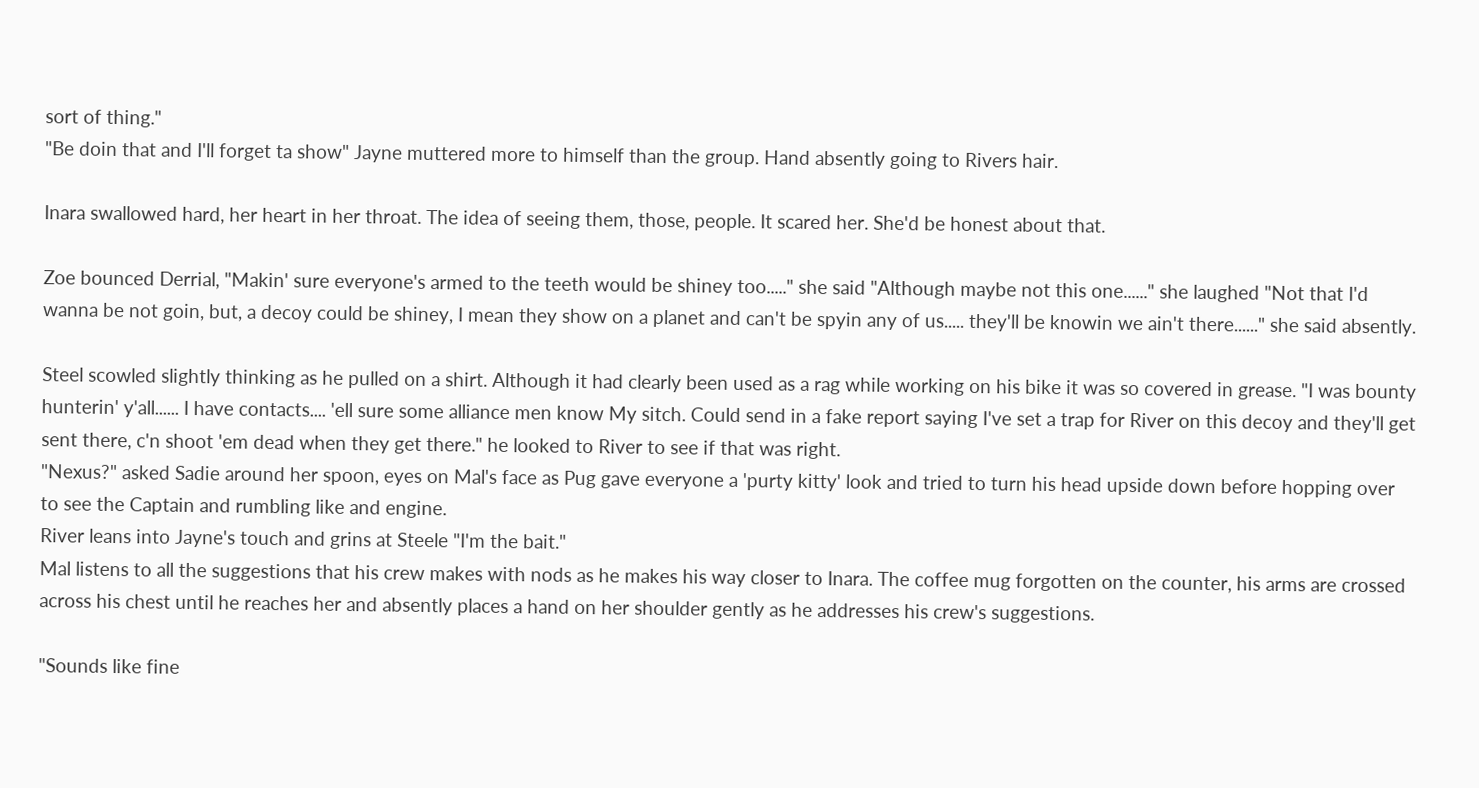sort of thing."
"Be doin that and I'll forget ta show" Jayne muttered more to himself than the group. Hand absently going to Rivers hair.

Inara swallowed hard, her heart in her throat. The idea of seeing them, those, people. It scared her. She'd be honest about that.

Zoe bounced Derrial, "Makin' sure everyone's armed to the teeth would be shiney too....." she said "Although maybe not this one......" she laughed "Not that I'd wanna be not goin, but, a decoy could be shiney, I mean they show on a planet and can't be spyin any of us..... they'll be knowin we ain't there......" she said absently.

Steel scowled slightly thinking as he pulled on a shirt. Although it had clearly been used as a rag while working on his bike it was so covered in grease. "I was bounty hunterin' y'all...... I have contacts.... 'ell sure some alliance men know My sitch. Could send in a fake report saying I've set a trap for River on this decoy and they'll get sent there, c'n shoot 'em dead when they get there." he looked to River to see if that was right.
"Nexus?" asked Sadie around her spoon, eyes on Mal's face as Pug gave everyone a 'purty kitty' look and tried to turn his head upside down before hopping over to see the Captain and rumbling like and engine.
River leans into Jayne's touch and grins at Steele "I'm the bait."
Mal listens to all the suggestions that his crew makes with nods as he makes his way closer to Inara. The coffee mug forgotten on the counter, his arms are crossed across his chest until he reaches her and absently places a hand on her shoulder gently as he addresses his crew's suggestions.

"Sounds like fine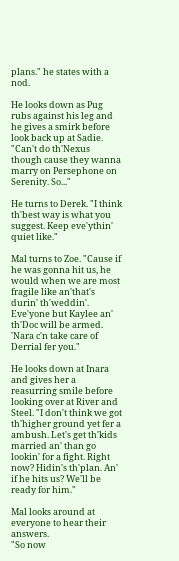plans." he states with a nod.

He looks down as Pug rubs against his leg and he gives a smirk before look back up at Sadie. "Can't do th'Nexus though cause they wanna marry on Persephone on Serenity. So..."

He turns to Derek. "I think th'best way is what you suggest. Keep eve'ythin' quiet like."

Mal turns to Zoe. "Cause if he was gonna hit us, he would when we are most fragile like an'that's durin' th'weddin'. Eve'yone but Kaylee an' th'Doc will be armed. 'Nara c'n take care of Derrial fer you."

He looks down at Inara and gives her a reasurring smile before looking over at River and Steel. "I don't think we got th'higher ground yet fer a ambush. Let's get th'kids married an' than go lookin' for a fight. Right now? Hidin's th'plan. An' if he hits us? We'll be ready for him."

Mal looks around at everyone to hear their answers.
"So now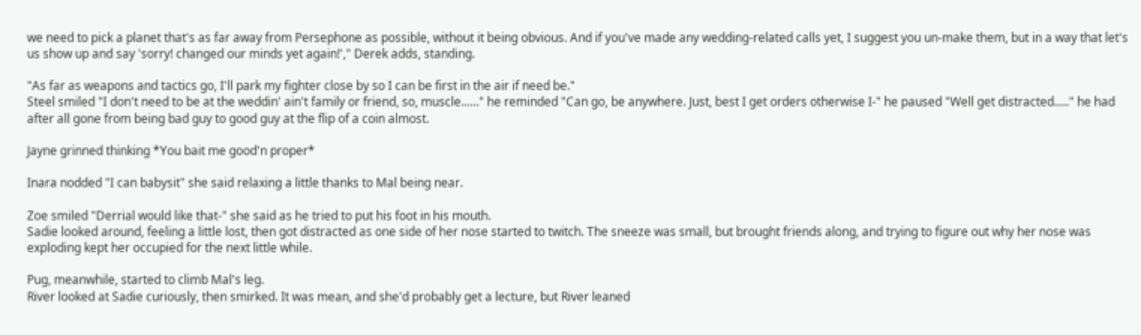we need to pick a planet that's as far away from Persephone as possible, without it being obvious. And if you've made any wedding-related calls yet, I suggest you un-make them, but in a way that let's us show up and say 'sorry! changed our minds yet again!'," Derek adds, standing.

"As far as weapons and tactics go, I'll park my fighter close by so I can be first in the air if need be."
Steel smiled "I don't need to be at the weddin' ain't family or friend, so, muscle......" he reminded "Can go, be anywhere. Just, best I get orders otherwise I-" he paused "Well get distracted....." he had after all gone from being bad guy to good guy at the flip of a coin almost.

Jayne grinned thinking *You bait me good'n proper*

Inara nodded "I can babysit" she said relaxing a little thanks to Mal being near.

Zoe smiled "Derrial would like that-" she said as he tried to put his foot in his mouth.
Sadie looked around, feeling a little lost, then got distracted as one side of her nose started to twitch. The sneeze was small, but brought friends along, and trying to figure out why her nose was exploding kept her occupied for the next little while.

Pug, meanwhile, started to climb Mal's leg.
River looked at Sadie curiously, then smirked. It was mean, and she'd probably get a lecture, but River leaned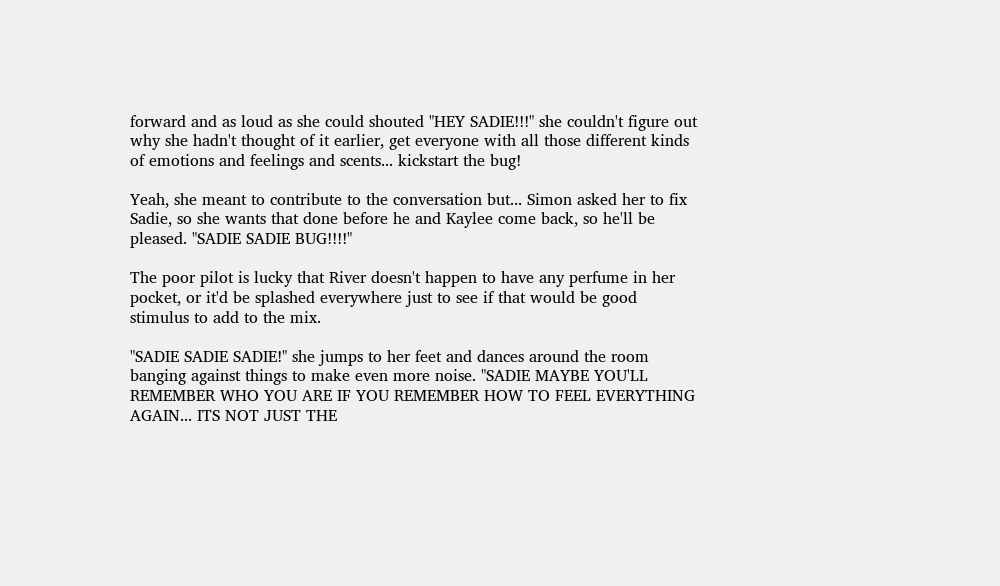forward and as loud as she could shouted "HEY SADIE!!!" she couldn't figure out why she hadn't thought of it earlier, get everyone with all those different kinds of emotions and feelings and scents... kickstart the bug!

Yeah, she meant to contribute to the conversation but... Simon asked her to fix Sadie, so she wants that done before he and Kaylee come back, so he'll be pleased. "SADIE SADIE BUG!!!!"

The poor pilot is lucky that River doesn't happen to have any perfume in her pocket, or it'd be splashed everywhere just to see if that would be good stimulus to add to the mix.

"SADIE SADIE SADIE!" she jumps to her feet and dances around the room banging against things to make even more noise. "SADIE MAYBE YOU'LL REMEMBER WHO YOU ARE IF YOU REMEMBER HOW TO FEEL EVERYTHING AGAIN... ITS NOT JUST THE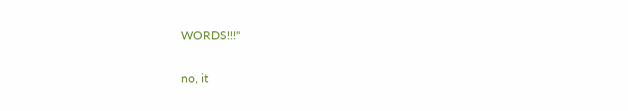WORDS!!!"

no, it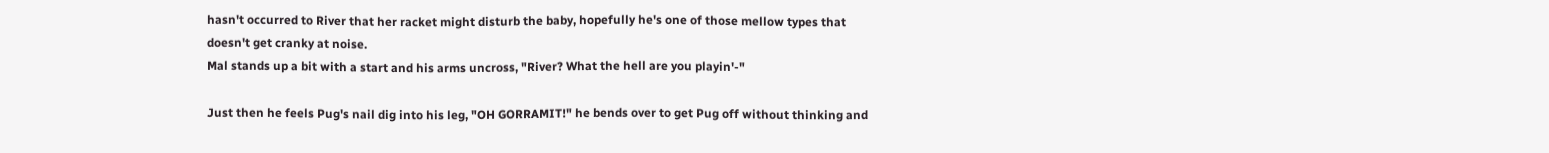hasn't occurred to River that her racket might disturb the baby, hopefully he's one of those mellow types that doesn't get cranky at noise.
Mal stands up a bit with a start and his arms uncross, "River? What the hell are you playin'-"

Just then he feels Pug's nail dig into his leg, "OH GORRAMIT!" he bends over to get Pug off without thinking and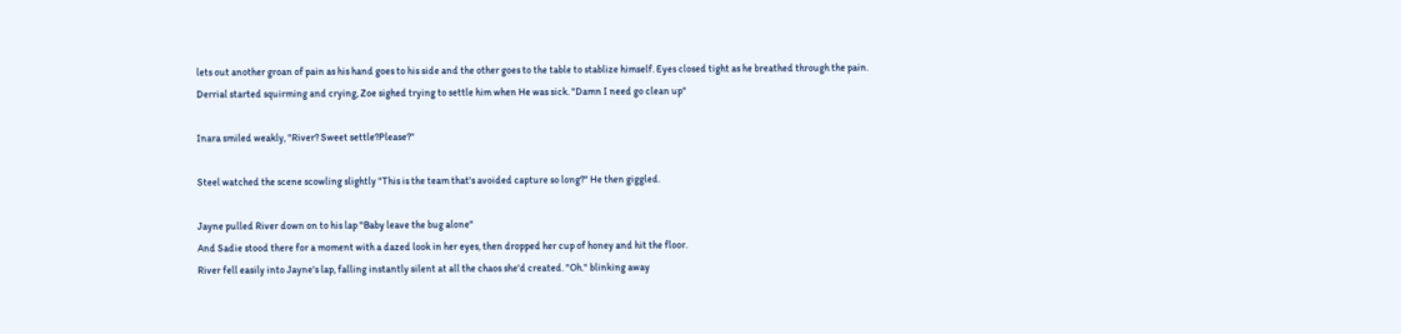lets out another groan of pain as his hand goes to his side and the other goes to the table to stablize himself. Eyes closed tight as he breathed through the pain.
Derrial started squirming and crying, Zoe sighed trying to settle him when He was sick. "Damn I need go clean up"

Inara smiled weakly, "River? Sweet settle?Please?"

Steel watched the scene scowling slightly "This is the team that's avoided capture so long?" He then giggled.

Jayne pulled River down on to his lap "Baby leave the bug alone"
And Sadie stood there for a moment with a dazed look in her eyes, then dropped her cup of honey and hit the floor.
River fell easily into Jayne's lap, falling instantly silent at all the chaos she'd created. "Oh." blinking away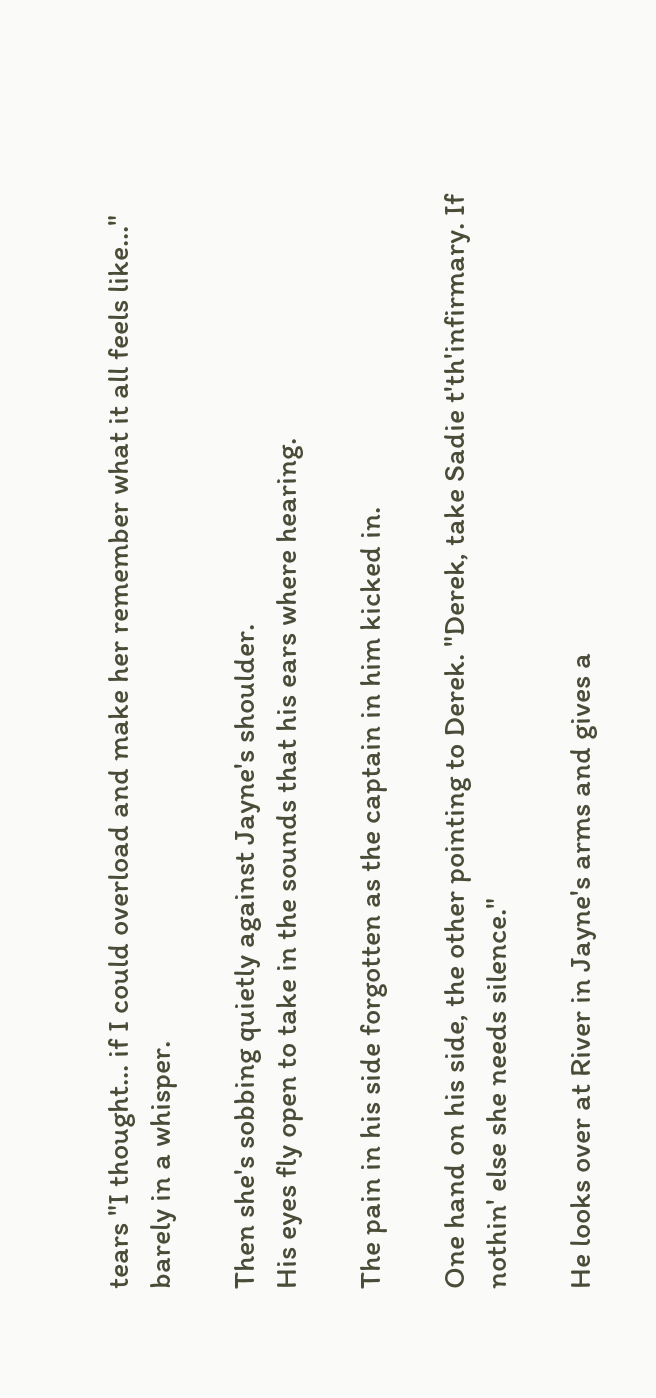tears "I thought... if I could overload and make her remember what it all feels like..." barely in a whisper.

Then she's sobbing quietly against Jayne's shoulder.
His eyes fly open to take in the sounds that his ears where hearing.

The pain in his side forgotten as the captain in him kicked in.

One hand on his side, the other pointing to Derek. "Derek, take Sadie t'th'infirmary. If nothin' else she needs silence."

He looks over at River in Jayne's arms and gives a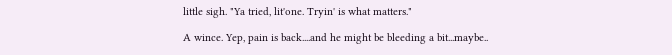little sigh. "Ya tried, lit'one. Tryin' is what matters."

A wince. Yep, pain is back....and he might be bleeding a bit...maybe..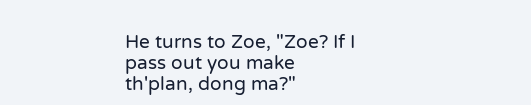He turns to Zoe, "Zoe? If I pass out you make th'plan, dong ma?"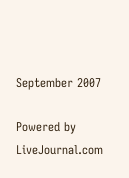September 2007

Powered by LiveJournal.com